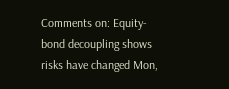Comments on: Equity-bond decoupling shows risks have changed Mon,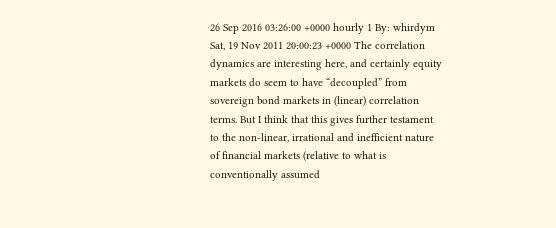26 Sep 2016 03:26:00 +0000 hourly 1 By: whirdym Sat, 19 Nov 2011 20:00:23 +0000 The correlation dynamics are interesting here, and certainly equity markets do seem to have “decoupled” from sovereign bond markets in (linear) correlation terms. But I think that this gives further testament to the non-linear, irrational and inefficient nature of financial markets (relative to what is conventionally assumed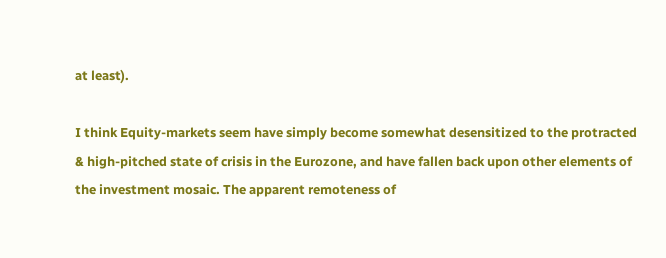at least).

I think Equity-markets seem have simply become somewhat desensitized to the protracted & high-pitched state of crisis in the Eurozone, and have fallen back upon other elements of the investment mosaic. The apparent remoteness of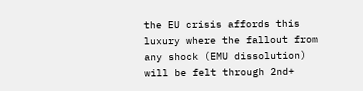the EU crisis affords this luxury where the fallout from any shock (EMU dissolution) will be felt through 2nd+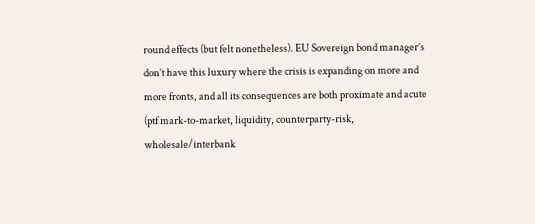round effects (but felt nonetheless). EU Sovereign bond manager’s don’t have this luxury where the crisis is expanding on more and more fronts, and all its consequences are both proximate and acute (ptf mark-to-market, liquidity, counterparty-risk, wholesale/interbank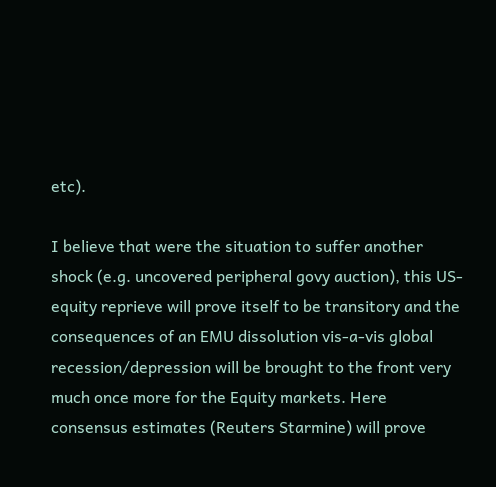etc).

I believe that were the situation to suffer another shock (e.g. uncovered peripheral govy auction), this US-equity reprieve will prove itself to be transitory and the consequences of an EMU dissolution vis-a-vis global recession/depression will be brought to the front very much once more for the Equity markets. Here consensus estimates (Reuters Starmine) will prove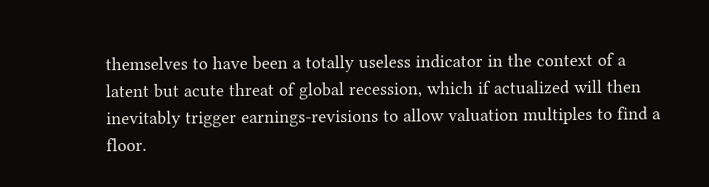themselves to have been a totally useless indicator in the context of a latent but acute threat of global recession, which if actualized will then inevitably trigger earnings-revisions to allow valuation multiples to find a floor.